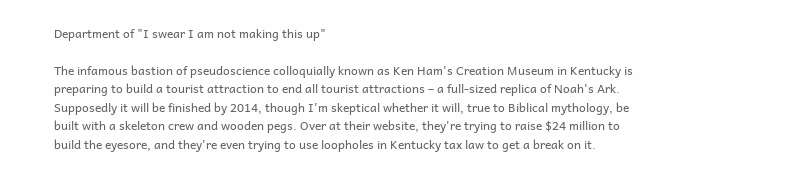Department of "I swear I am not making this up"

The infamous bastion of pseudoscience colloquially known as Ken Ham's Creation Museum in Kentucky is preparing to build a tourist attraction to end all tourist attractions – a full-sized replica of Noah's Ark. Supposedly it will be finished by 2014, though I'm skeptical whether it will, true to Biblical mythology, be built with a skeleton crew and wooden pegs. Over at their website, they're trying to raise $24 million to build the eyesore, and they're even trying to use loopholes in Kentucky tax law to get a break on it.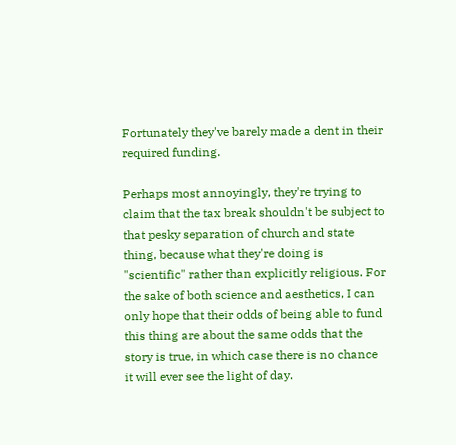Fortunately they've barely made a dent in their required funding.

Perhaps most annoyingly, they're trying to claim that the tax break shouldn't be subject to that pesky separation of church and state thing, because what they're doing is "scientific" rather than explicitly religious. For the sake of both science and aesthetics, I can only hope that their odds of being able to fund this thing are about the same odds that the story is true, in which case there is no chance it will ever see the light of day.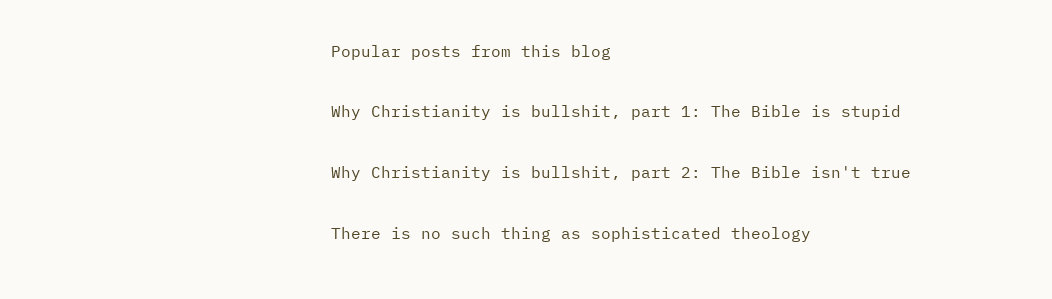Popular posts from this blog

Why Christianity is bullshit, part 1: The Bible is stupid

Why Christianity is bullshit, part 2: The Bible isn't true

There is no such thing as sophisticated theology